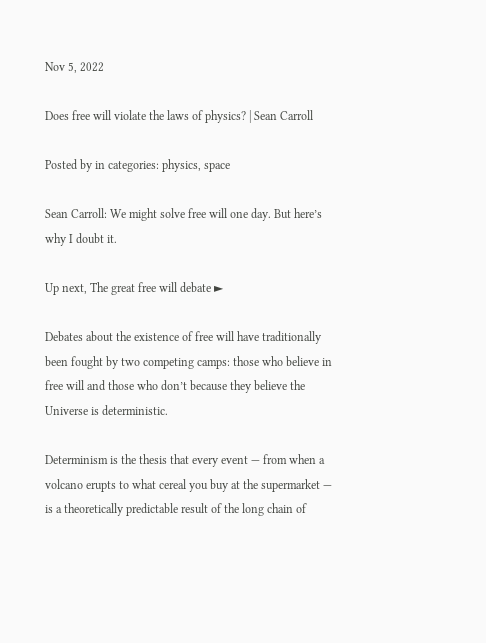Nov 5, 2022

Does free will violate the laws of physics? | Sean Carroll

Posted by in categories: physics, space

Sean Carroll: We might solve free will one day. But here’s why I doubt it.

Up next, The great free will debate ►

Debates about the existence of free will have traditionally been fought by two competing camps: those who believe in free will and those who don’t because they believe the Universe is deterministic.

Determinism is the thesis that every event — from when a volcano erupts to what cereal you buy at the supermarket — is a theoretically predictable result of the long chain of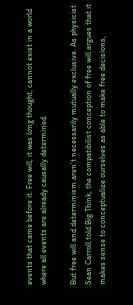events that came before it. Free will, it was long thought, cannot exist in a world where all events are already causally determined.

But free will and determinism aren’t necessarily mutually exclusive. As physicist Sean Carroll told Big Think, the compatibilist conception of free will argues that it makes sense to conceptualize ourselves as able to make free decisions,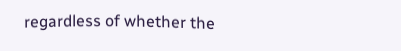regardless of whether the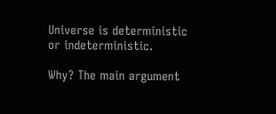Universe is deterministic or indeterministic.

Why? The main argument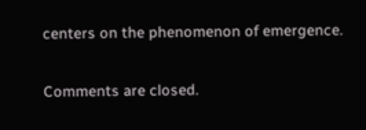centers on the phenomenon of emergence.

Comments are closed.